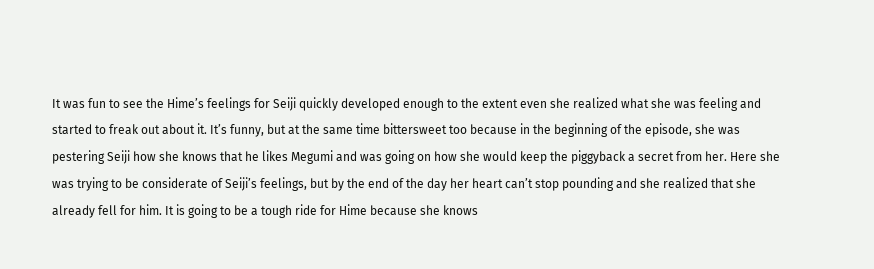It was fun to see the Hime’s feelings for Seiji quickly developed enough to the extent even she realized what she was feeling and started to freak out about it. It’s funny, but at the same time bittersweet too because in the beginning of the episode, she was pestering Seiji how she knows that he likes Megumi and was going on how she would keep the piggyback a secret from her. Here she was trying to be considerate of Seiji’s feelings, but by the end of the day her heart can’t stop pounding and she realized that she already fell for him. It is going to be a tough ride for Hime because she knows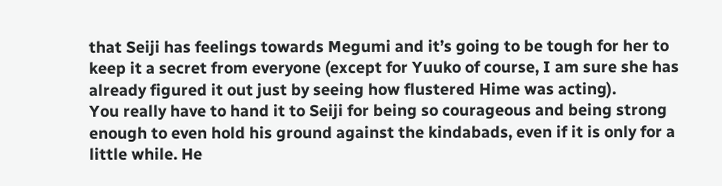that Seiji has feelings towards Megumi and it’s going to be tough for her to keep it a secret from everyone (except for Yuuko of course, I am sure she has already figured it out just by seeing how flustered Hime was acting).
You really have to hand it to Seiji for being so courageous and being strong enough to even hold his ground against the kindabads, even if it is only for a little while. He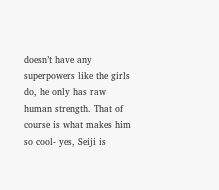doesn’t have any superpowers like the girls do, he only has raw human strength. That of course is what makes him so cool- yes, Seiji is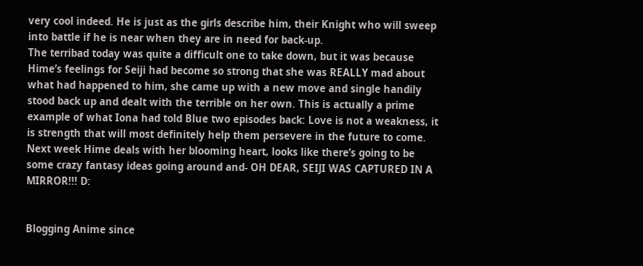very cool indeed. He is just as the girls describe him, their Knight who will sweep into battle if he is near when they are in need for back-up.
The terribad today was quite a difficult one to take down, but it was because Hime’s feelings for Seiji had become so strong that she was REALLY mad about what had happened to him, she came up with a new move and single handily stood back up and dealt with the terrible on her own. This is actually a prime example of what Iona had told Blue two episodes back: Love is not a weakness, it is strength that will most definitely help them persevere in the future to come.
Next week Hime deals with her blooming heart, looks like there’s going to be some crazy fantasy ideas going around and- OH DEAR, SEIJI WAS CAPTURED IN A MIRROR!!! D:


Blogging Anime since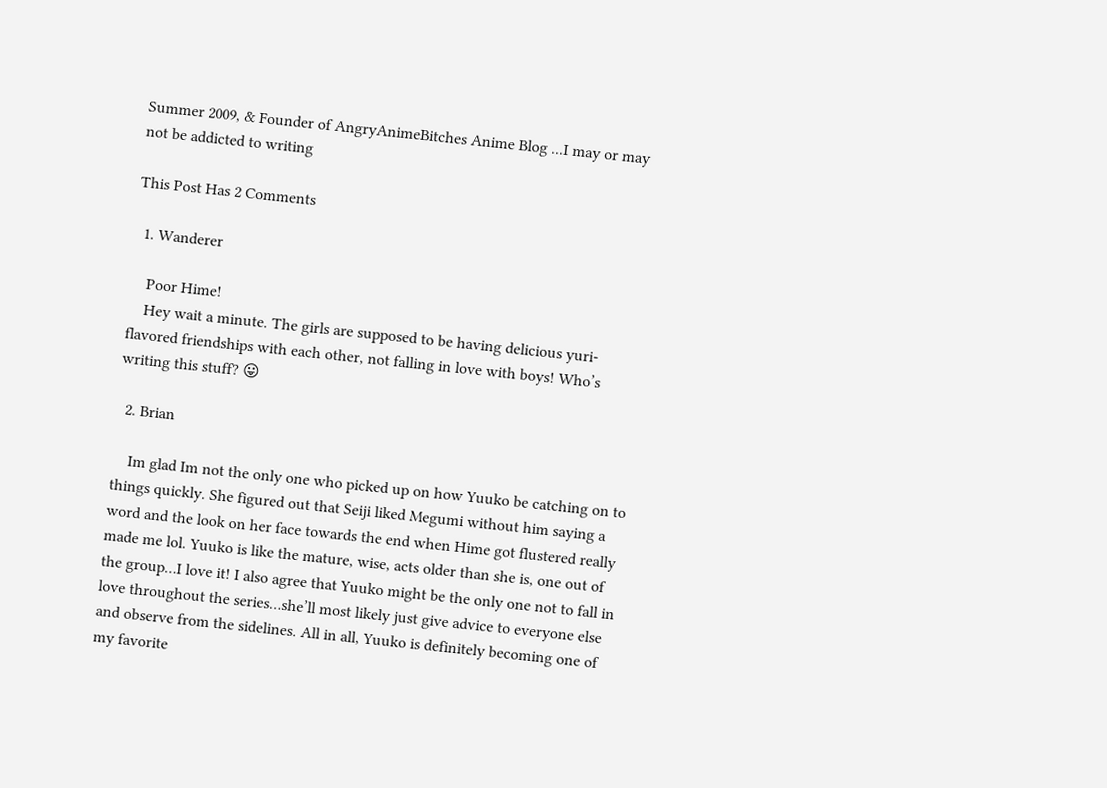Summer 2009, & Founder of AngryAnimeBitches Anime Blog ...I may or may not be addicted to writing

This Post Has 2 Comments

  1. Wanderer

    Poor Hime!
    Hey wait a minute. The girls are supposed to be having delicious yuri-flavored friendships with each other, not falling in love with boys! Who’s writing this stuff? 😛

  2. Brian

    Im glad Im not the only one who picked up on how Yuuko be catching on to things quickly. She figured out that Seiji liked Megumi without him saying a word and the look on her face towards the end when Hime got flustered really made me lol. Yuuko is like the mature, wise, acts older than she is, one out of the group…I love it! I also agree that Yuuko might be the only one not to fall in love throughout the series…she’ll most likely just give advice to everyone else and observe from the sidelines. All in all, Yuuko is definitely becoming one of my favorite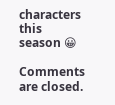characters this season 😀

Comments are closed.